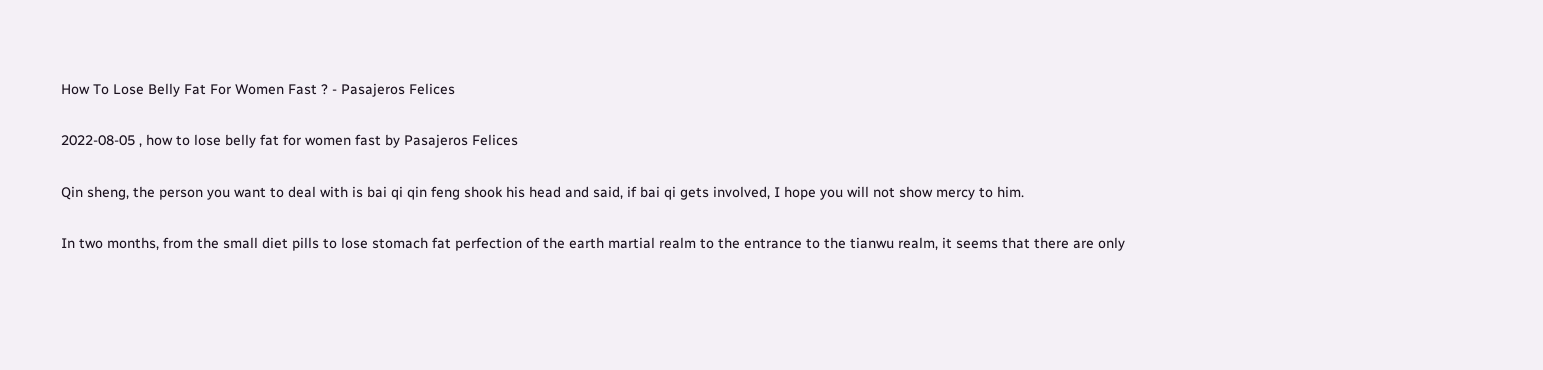How To Lose Belly Fat For Women Fast ? - Pasajeros Felices

2022-08-05 , how to lose belly fat for women fast by Pasajeros Felices

Qin sheng, the person you want to deal with is bai qi qin feng shook his head and said, if bai qi gets involved, I hope you will not show mercy to him.

In two months, from the small diet pills to lose stomach fat perfection of the earth martial realm to the entrance to the tianwu realm, it seems that there are only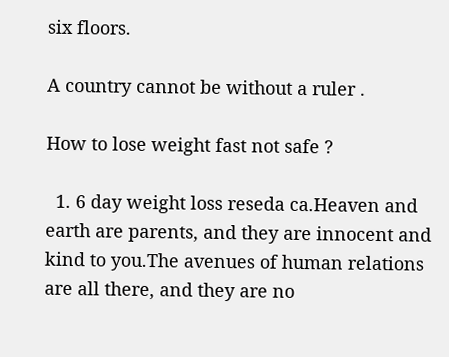six floors.

A country cannot be without a ruler .

How to lose weight fast not safe ?

  1. 6 day weight loss reseda ca.Heaven and earth are parents, and they are innocent and kind to you.The avenues of human relations are all there, and they are no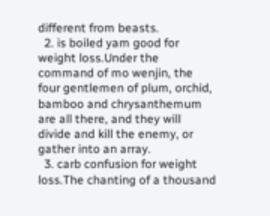different from beasts.
  2. is boiled yam good for weight loss.Under the command of mo wenjin, the four gentlemen of plum, orchid, bamboo and chrysanthemum are all there, and they will divide and kill the enemy, or gather into an array.
  3. carb confusion for weight loss.The chanting of a thousand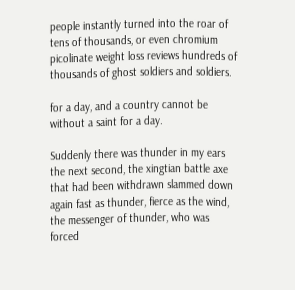people instantly turned into the roar of tens of thousands, or even chromium picolinate weight loss reviews hundreds of thousands of ghost soldiers and soldiers.

for a day, and a country cannot be without a saint for a day.

Suddenly there was thunder in my ears the next second, the xingtian battle axe that had been withdrawn slammed down again fast as thunder, fierce as the wind, the messenger of thunder, who was forced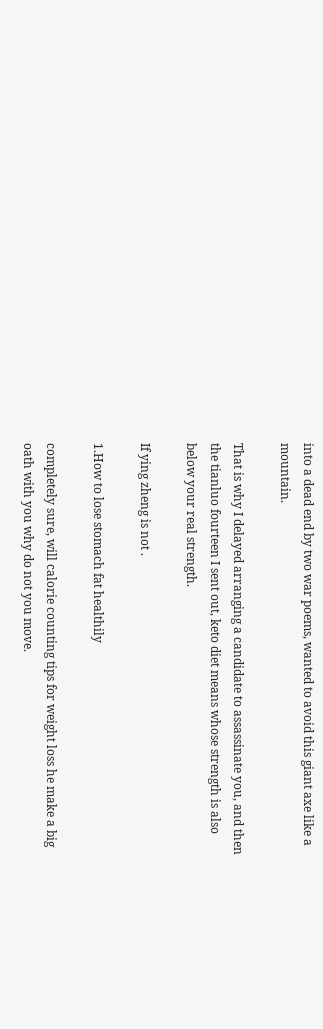into a dead end by two war poems, wanted to avoid this giant axe like a mountain.

That is why I delayed arranging a candidate to assassinate you, and then the tianluo fourteen I sent out, keto diet means whose strength is also below your real strength.

If ying zheng is not .

1.How to lose stomach fat healthily

completely sure, will calorie counting tips for weight loss he make a big oath with you why do not you move.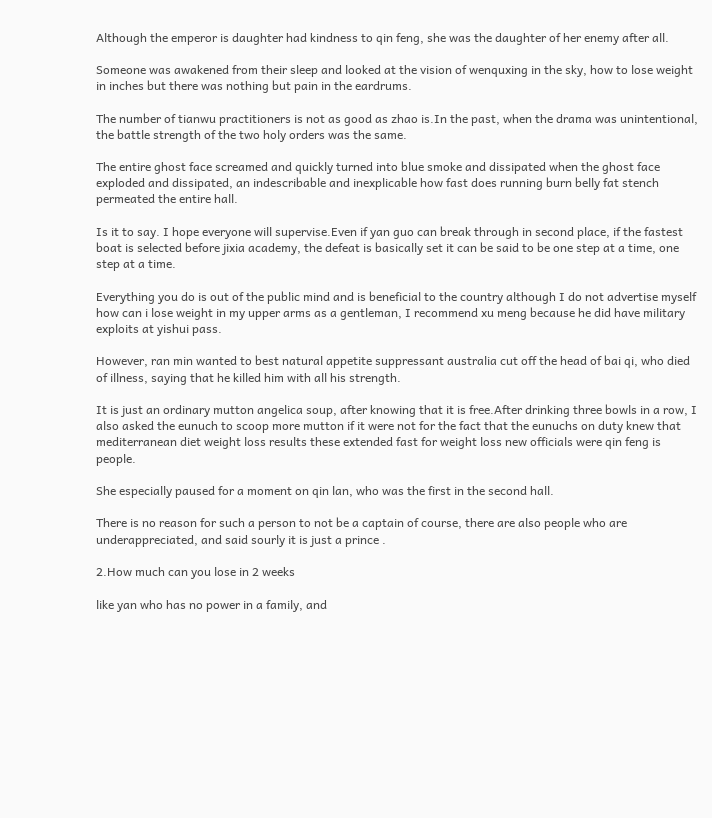Although the emperor is daughter had kindness to qin feng, she was the daughter of her enemy after all.

Someone was awakened from their sleep and looked at the vision of wenquxing in the sky, how to lose weight in inches but there was nothing but pain in the eardrums.

The number of tianwu practitioners is not as good as zhao is.In the past, when the drama was unintentional, the battle strength of the two holy orders was the same.

The entire ghost face screamed and quickly turned into blue smoke and dissipated when the ghost face exploded and dissipated, an indescribable and inexplicable how fast does running burn belly fat stench permeated the entire hall.

Is it to say. I hope everyone will supervise.Even if yan guo can break through in second place, if the fastest boat is selected before jixia academy, the defeat is basically set it can be said to be one step at a time, one step at a time.

Everything you do is out of the public mind and is beneficial to the country although I do not advertise myself how can i lose weight in my upper arms as a gentleman, I recommend xu meng because he did have military exploits at yishui pass.

However, ran min wanted to best natural appetite suppressant australia cut off the head of bai qi, who died of illness, saying that he killed him with all his strength.

It is just an ordinary mutton angelica soup, after knowing that it is free.After drinking three bowls in a row, I also asked the eunuch to scoop more mutton if it were not for the fact that the eunuchs on duty knew that mediterranean diet weight loss results these extended fast for weight loss new officials were qin feng is people.

She especially paused for a moment on qin lan, who was the first in the second hall.

There is no reason for such a person to not be a captain of course, there are also people who are underappreciated, and said sourly it is just a prince .

2.How much can you lose in 2 weeks

like yan who has no power in a family, and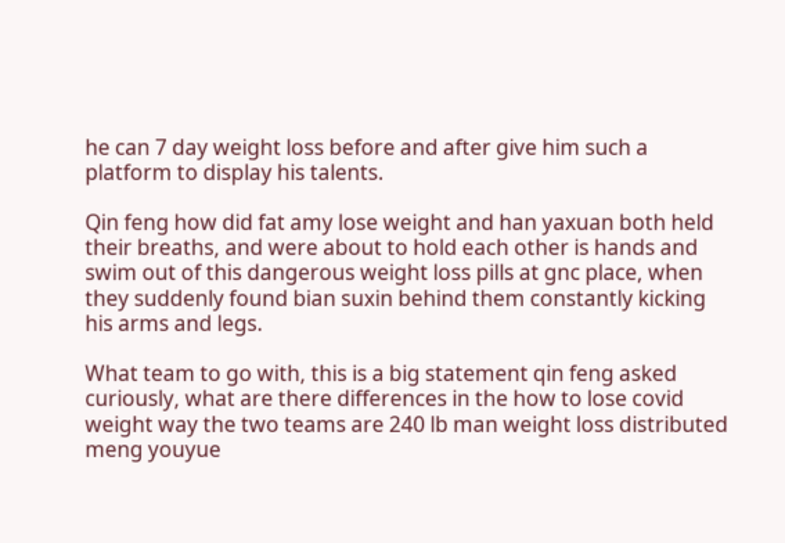he can 7 day weight loss before and after give him such a platform to display his talents.

Qin feng how did fat amy lose weight and han yaxuan both held their breaths, and were about to hold each other is hands and swim out of this dangerous weight loss pills at gnc place, when they suddenly found bian suxin behind them constantly kicking his arms and legs.

What team to go with, this is a big statement qin feng asked curiously, what are there differences in the how to lose covid weight way the two teams are 240 lb man weight loss distributed meng youyue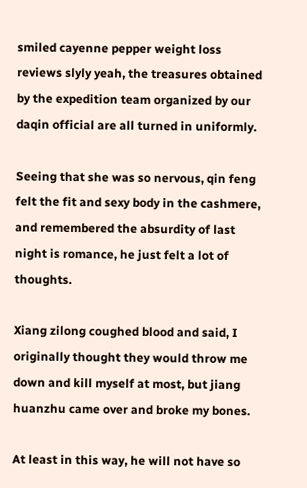smiled cayenne pepper weight loss reviews slyly yeah, the treasures obtained by the expedition team organized by our daqin official are all turned in uniformly.

Seeing that she was so nervous, qin feng felt the fit and sexy body in the cashmere, and remembered the absurdity of last night is romance, he just felt a lot of thoughts.

Xiang zilong coughed blood and said, I originally thought they would throw me down and kill myself at most, but jiang huanzhu came over and broke my bones.

At least in this way, he will not have so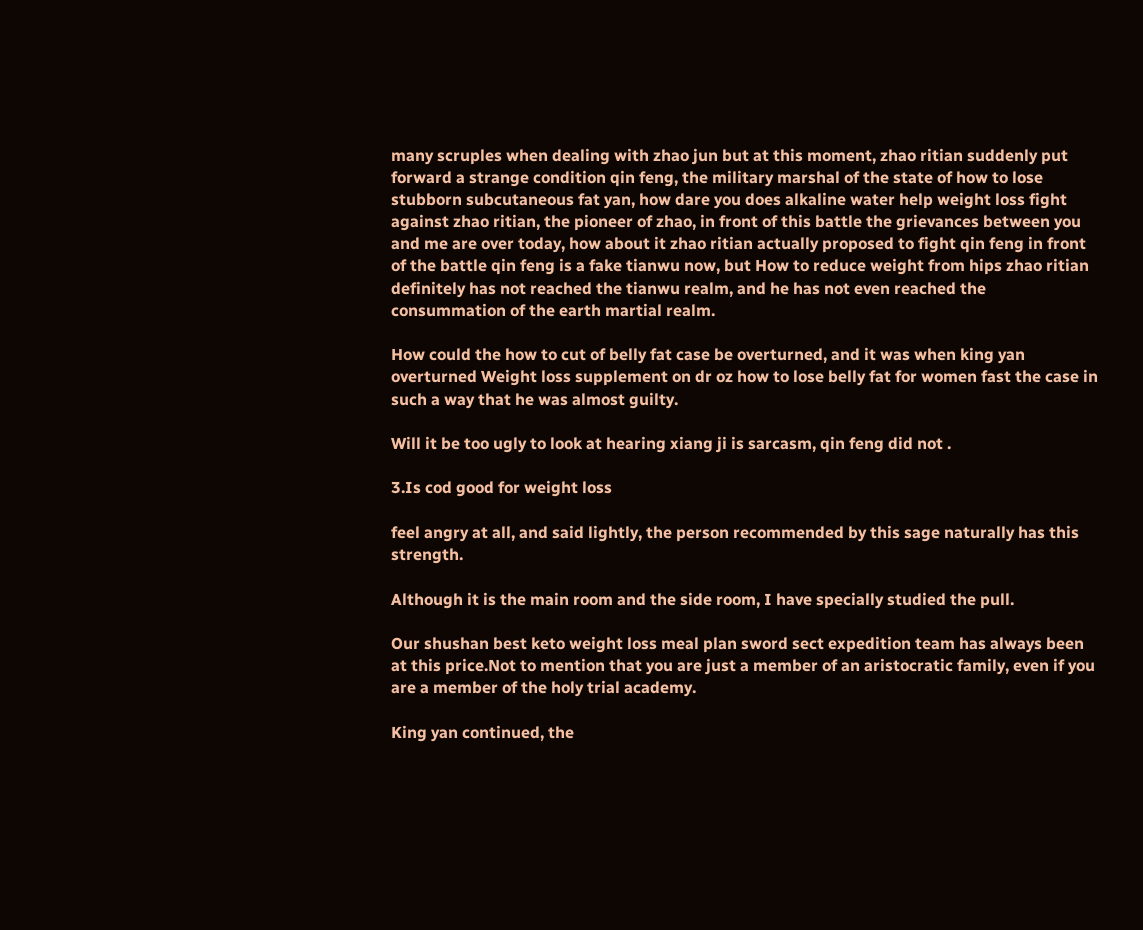many scruples when dealing with zhao jun but at this moment, zhao ritian suddenly put forward a strange condition qin feng, the military marshal of the state of how to lose stubborn subcutaneous fat yan, how dare you does alkaline water help weight loss fight against zhao ritian, the pioneer of zhao, in front of this battle the grievances between you and me are over today, how about it zhao ritian actually proposed to fight qin feng in front of the battle qin feng is a fake tianwu now, but How to reduce weight from hips zhao ritian definitely has not reached the tianwu realm, and he has not even reached the consummation of the earth martial realm.

How could the how to cut of belly fat case be overturned, and it was when king yan overturned Weight loss supplement on dr oz how to lose belly fat for women fast the case in such a way that he was almost guilty.

Will it be too ugly to look at hearing xiang ji is sarcasm, qin feng did not .

3.Is cod good for weight loss

feel angry at all, and said lightly, the person recommended by this sage naturally has this strength.

Although it is the main room and the side room, I have specially studied the pull.

Our shushan best keto weight loss meal plan sword sect expedition team has always been at this price.Not to mention that you are just a member of an aristocratic family, even if you are a member of the holy trial academy.

King yan continued, the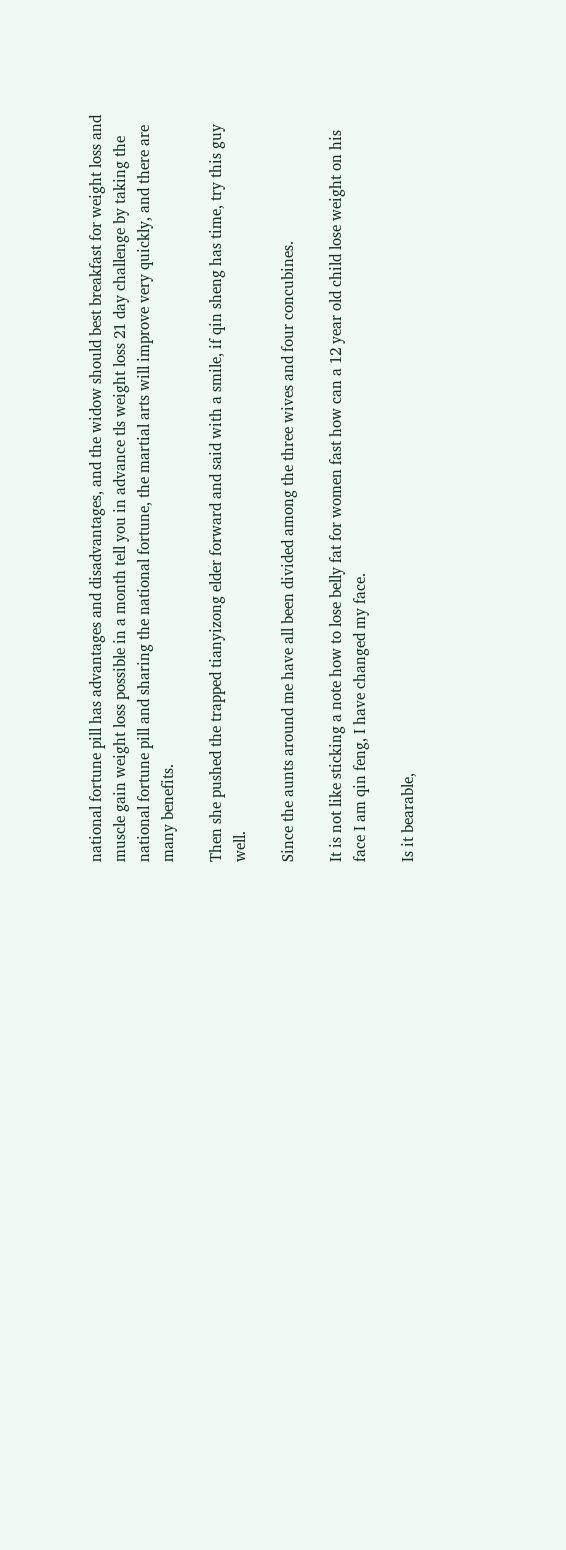national fortune pill has advantages and disadvantages, and the widow should best breakfast for weight loss and muscle gain weight loss possible in a month tell you in advance tls weight loss 21 day challenge by taking the national fortune pill and sharing the national fortune, the martial arts will improve very quickly, and there are many benefits.

Then she pushed the trapped tianyizong elder forward and said with a smile, if qin sheng has time, try this guy well.

Since the aunts around me have all been divided among the three wives and four concubines.

It is not like sticking a note how to lose belly fat for women fast how can a 12 year old child lose weight on his face I am qin feng, I have changed my face.

Is it bearable,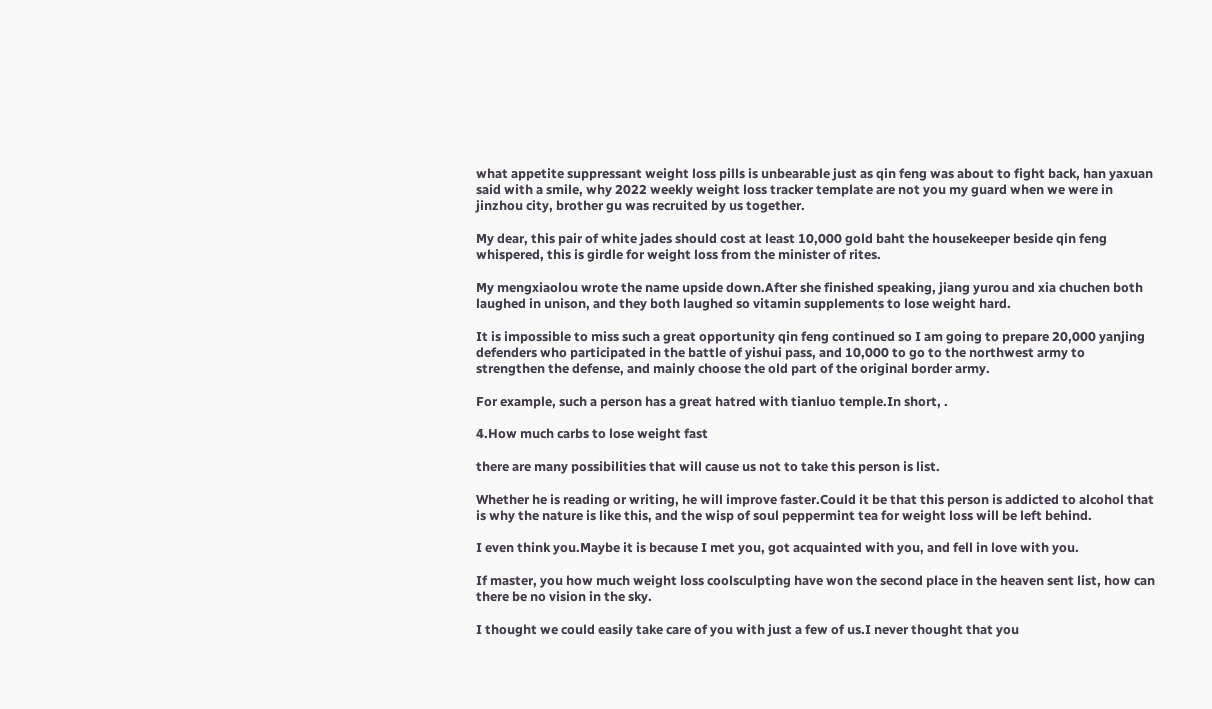what appetite suppressant weight loss pills is unbearable just as qin feng was about to fight back, han yaxuan said with a smile, why 2022 weekly weight loss tracker template are not you my guard when we were in jinzhou city, brother gu was recruited by us together.

My dear, this pair of white jades should cost at least 10,000 gold baht the housekeeper beside qin feng whispered, this is girdle for weight loss from the minister of rites.

My mengxiaolou wrote the name upside down.After she finished speaking, jiang yurou and xia chuchen both laughed in unison, and they both laughed so vitamin supplements to lose weight hard.

It is impossible to miss such a great opportunity qin feng continued so I am going to prepare 20,000 yanjing defenders who participated in the battle of yishui pass, and 10,000 to go to the northwest army to strengthen the defense, and mainly choose the old part of the original border army.

For example, such a person has a great hatred with tianluo temple.In short, .

4.How much carbs to lose weight fast

there are many possibilities that will cause us not to take this person is list.

Whether he is reading or writing, he will improve faster.Could it be that this person is addicted to alcohol that is why the nature is like this, and the wisp of soul peppermint tea for weight loss will be left behind.

I even think you.Maybe it is because I met you, got acquainted with you, and fell in love with you.

If master, you how much weight loss coolsculpting have won the second place in the heaven sent list, how can there be no vision in the sky.

I thought we could easily take care of you with just a few of us.I never thought that you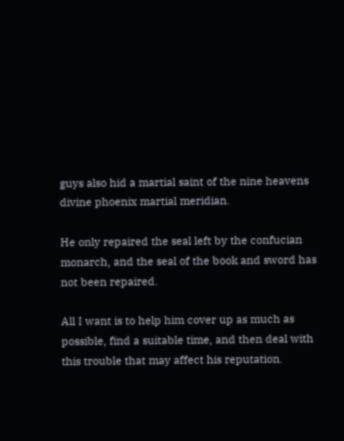guys also hid a martial saint of the nine heavens divine phoenix martial meridian.

He only repaired the seal left by the confucian monarch, and the seal of the book and sword has not been repaired.

All I want is to help him cover up as much as possible, find a suitable time, and then deal with this trouble that may affect his reputation.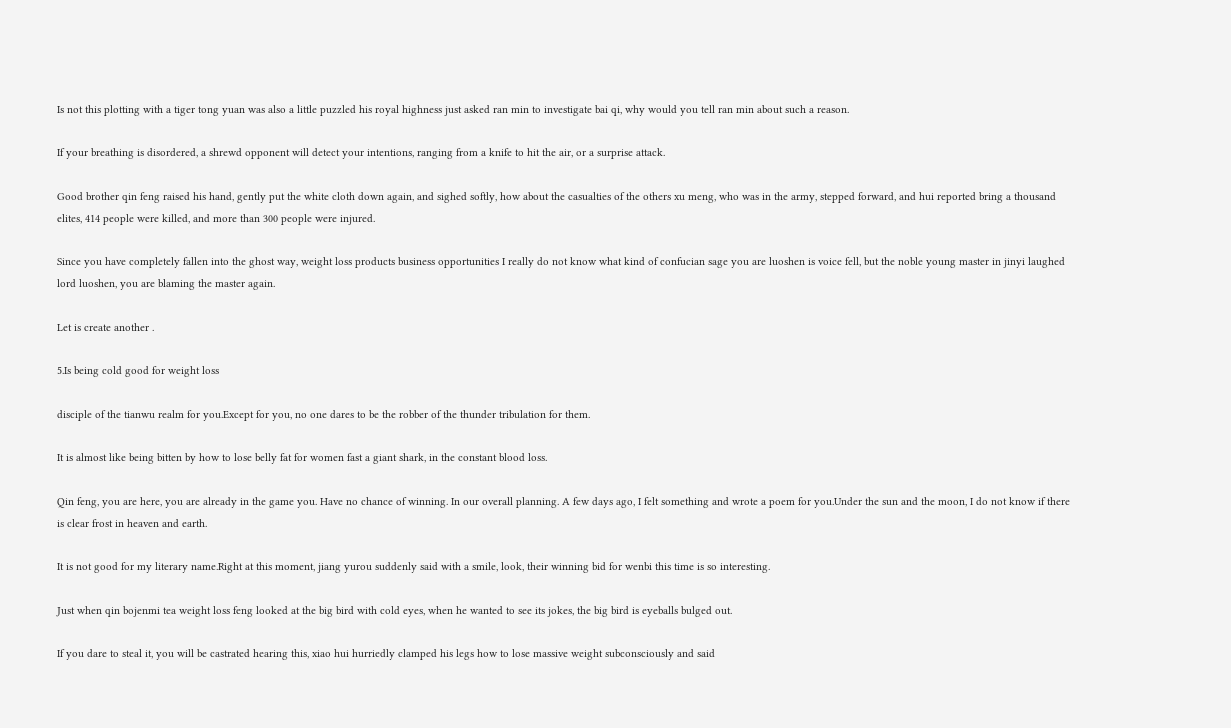Is not this plotting with a tiger tong yuan was also a little puzzled his royal highness just asked ran min to investigate bai qi, why would you tell ran min about such a reason.

If your breathing is disordered, a shrewd opponent will detect your intentions, ranging from a knife to hit the air, or a surprise attack.

Good brother qin feng raised his hand, gently put the white cloth down again, and sighed softly, how about the casualties of the others xu meng, who was in the army, stepped forward, and hui reported bring a thousand elites, 414 people were killed, and more than 300 people were injured.

Since you have completely fallen into the ghost way, weight loss products business opportunities I really do not know what kind of confucian sage you are luoshen is voice fell, but the noble young master in jinyi laughed lord luoshen, you are blaming the master again.

Let is create another .

5.Is being cold good for weight loss

disciple of the tianwu realm for you.Except for you, no one dares to be the robber of the thunder tribulation for them.

It is almost like being bitten by how to lose belly fat for women fast a giant shark, in the constant blood loss.

Qin feng, you are here, you are already in the game you. Have no chance of winning. In our overall planning. A few days ago, I felt something and wrote a poem for you.Under the sun and the moon, I do not know if there is clear frost in heaven and earth.

It is not good for my literary name.Right at this moment, jiang yurou suddenly said with a smile, look, their winning bid for wenbi this time is so interesting.

Just when qin bojenmi tea weight loss feng looked at the big bird with cold eyes, when he wanted to see its jokes, the big bird is eyeballs bulged out.

If you dare to steal it, you will be castrated hearing this, xiao hui hurriedly clamped his legs how to lose massive weight subconsciously and said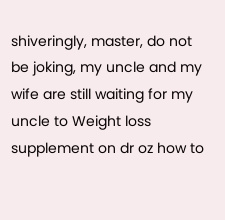shiveringly, master, do not be joking, my uncle and my wife are still waiting for my uncle to Weight loss supplement on dr oz how to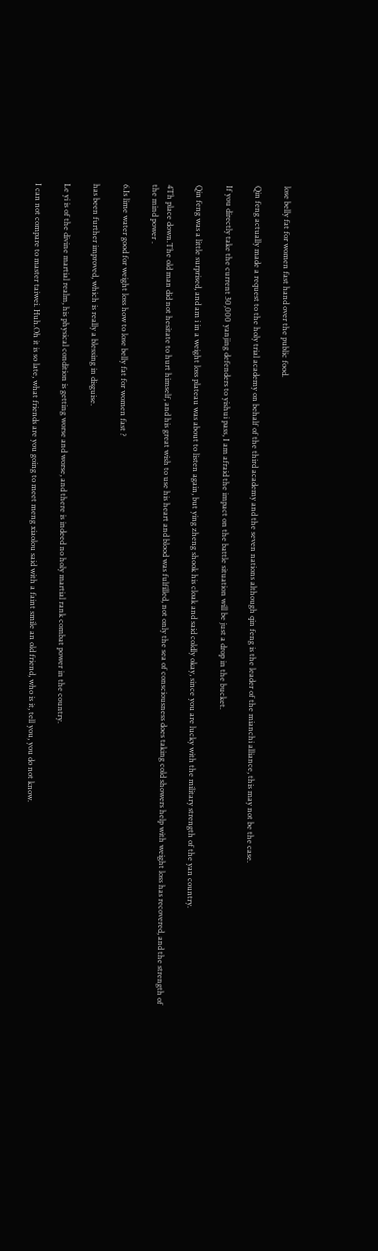lose belly fat for women fast hand over the public food.

Qin feng actually made a request to the holy trial academy on behalf of the third academy and the seven nations although qin feng is the leader of the mianchi alliance, this may not be the case.

If you directly take the current 30,000 yanjing defenders to yishui pass, I am afraid the impact on the battle situation will be just a drop in the bucket.

Qin feng was a little surprised, and am i in a weight loss plateau was about to listen again, but ying zheng shook his cloak and said coldly okay, since you are lucky with the military strength of the yan country.

4Th place down.The old man did not hesitate to hurt himself, and his great wish to use his heart and blood was fulfilled, not only the sea of consciousness does taking cold showers help with weight loss has recovered, and the strength of the mind power .

6.Is lime water good for weight loss how to lose belly fat for women fast ?

has been further improved, which is really a blessing in disguise.

Le yi is of the divine martial realm, his physical condition is getting worse and worse, and there is indeed no holy martial rank combat power in the country.

I can not compare to master taiwei. Huh.Oh it is so late, what friends are you going to meet meng xiaolou said with a faint smile an old friend, who is it, tell you, you do not know.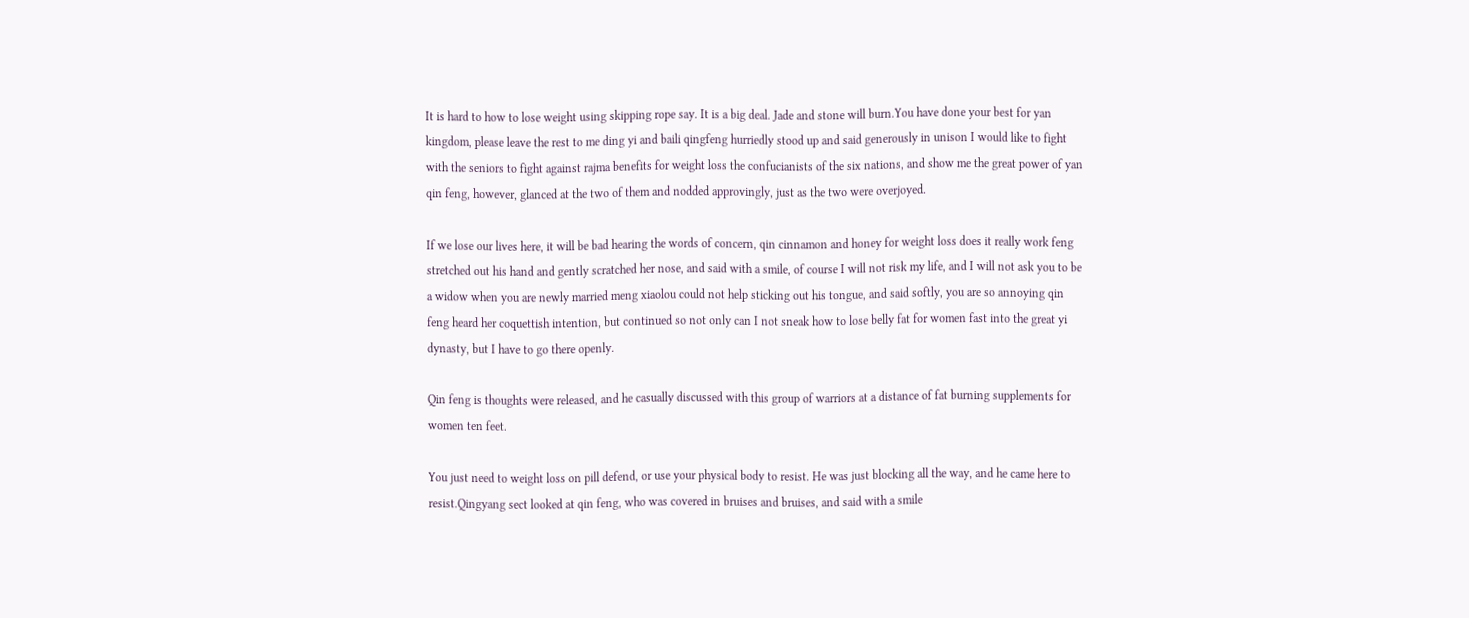It is hard to how to lose weight using skipping rope say. It is a big deal. Jade and stone will burn.You have done your best for yan kingdom, please leave the rest to me ding yi and baili qingfeng hurriedly stood up and said generously in unison I would like to fight with the seniors to fight against rajma benefits for weight loss the confucianists of the six nations, and show me the great power of yan qin feng, however, glanced at the two of them and nodded approvingly, just as the two were overjoyed.

If we lose our lives here, it will be bad hearing the words of concern, qin cinnamon and honey for weight loss does it really work feng stretched out his hand and gently scratched her nose, and said with a smile, of course I will not risk my life, and I will not ask you to be a widow when you are newly married meng xiaolou could not help sticking out his tongue, and said softly, you are so annoying qin feng heard her coquettish intention, but continued so not only can I not sneak how to lose belly fat for women fast into the great yi dynasty, but I have to go there openly.

Qin feng is thoughts were released, and he casually discussed with this group of warriors at a distance of fat burning supplements for women ten feet.

You just need to weight loss on pill defend, or use your physical body to resist. He was just blocking all the way, and he came here to resist.Qingyang sect looked at qin feng, who was covered in bruises and bruises, and said with a smile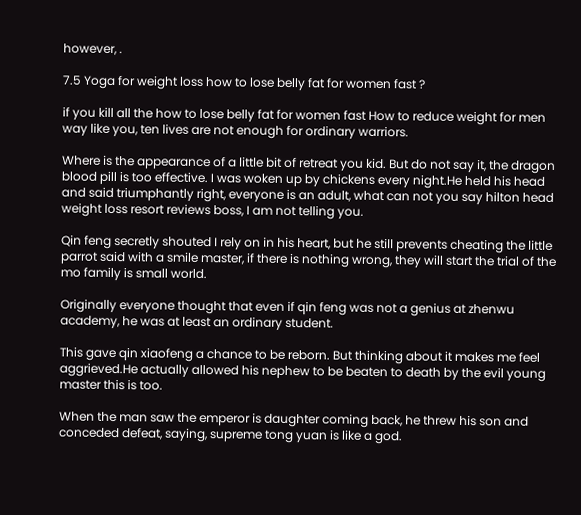however, .

7.5 Yoga for weight loss how to lose belly fat for women fast ?

if you kill all the how to lose belly fat for women fast How to reduce weight for men way like you, ten lives are not enough for ordinary warriors.

Where is the appearance of a little bit of retreat you kid. But do not say it, the dragon blood pill is too effective. I was woken up by chickens every night.He held his head and said triumphantly right, everyone is an adult, what can not you say hilton head weight loss resort reviews boss, I am not telling you.

Qin feng secretly shouted I rely on in his heart, but he still prevents cheating the little parrot said with a smile master, if there is nothing wrong, they will start the trial of the mo family is small world.

Originally everyone thought that even if qin feng was not a genius at zhenwu academy, he was at least an ordinary student.

This gave qin xiaofeng a chance to be reborn. But thinking about it makes me feel aggrieved.He actually allowed his nephew to be beaten to death by the evil young master this is too.

When the man saw the emperor is daughter coming back, he threw his son and conceded defeat, saying, supreme tong yuan is like a god.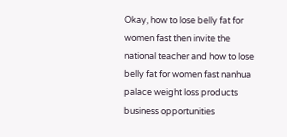Okay, how to lose belly fat for women fast then invite the national teacher and how to lose belly fat for women fast nanhua palace weight loss products business opportunities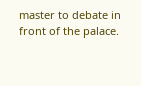master to debate in front of the palace.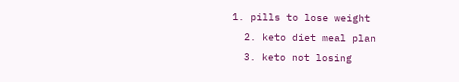1. pills to lose weight
  2. keto diet meal plan
  3. keto not losing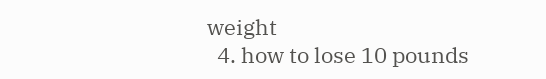weight
  4. how to lose 10 pounds